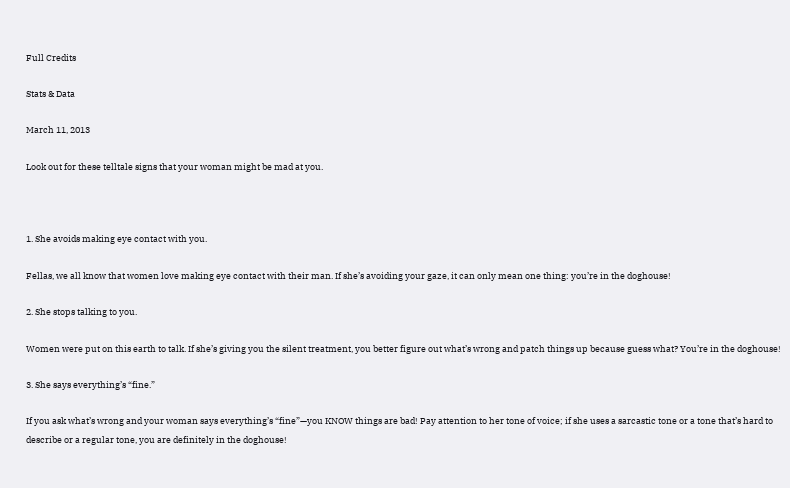Full Credits

Stats & Data

March 11, 2013

Look out for these telltale signs that your woman might be mad at you.



1. She avoids making eye contact with you.

Fellas, we all know that women love making eye contact with their man. If she’s avoiding your gaze, it can only mean one thing: you’re in the doghouse!

2. She stops talking to you.

Women were put on this earth to talk. If she’s giving you the silent treatment, you better figure out what’s wrong and patch things up because guess what? You’re in the doghouse!

3. She says everything’s “fine.”

If you ask what’s wrong and your woman says everything’s “fine”—you KNOW things are bad! Pay attention to her tone of voice; if she uses a sarcastic tone or a tone that’s hard to describe or a regular tone, you are definitely in the doghouse!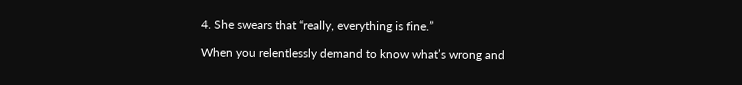4. She swears that “really, everything is fine.”

When you relentlessly demand to know what’s wrong and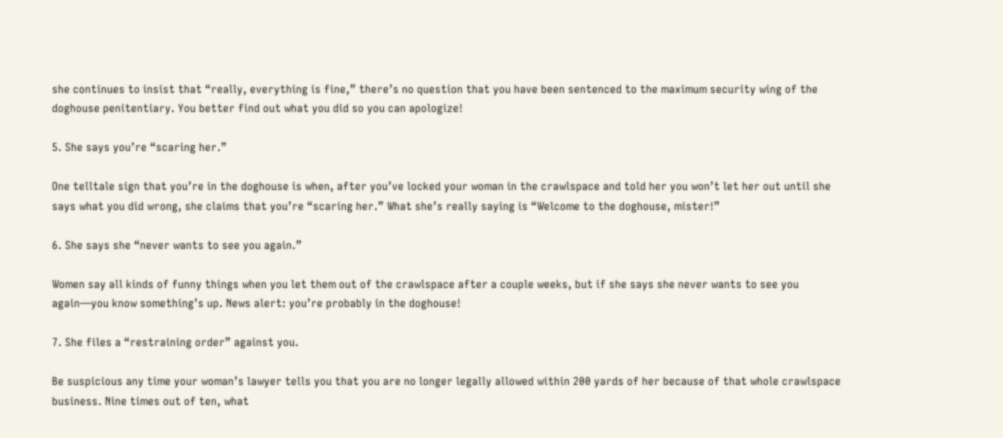she continues to insist that “really, everything is fine,” there’s no question that you have been sentenced to the maximum security wing of the doghouse penitentiary. You better find out what you did so you can apologize!

5. She says you’re “scaring her.”

One telltale sign that you’re in the doghouse is when, after you’ve locked your woman in the crawlspace and told her you won’t let her out until she says what you did wrong, she claims that you’re “scaring her.” What she’s really saying is “Welcome to the doghouse, mister!”

6. She says she “never wants to see you again.”

Women say all kinds of funny things when you let them out of the crawlspace after a couple weeks, but if she says she never wants to see you again—you know something’s up. News alert: you’re probably in the doghouse!

7. She files a “restraining order” against you.

Be suspicious any time your woman’s lawyer tells you that you are no longer legally allowed within 200 yards of her because of that whole crawlspace business. Nine times out of ten, what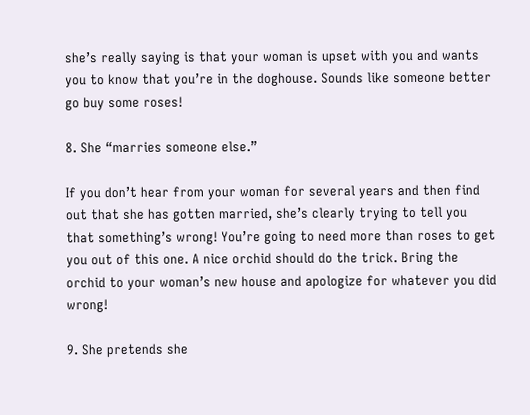she’s really saying is that your woman is upset with you and wants you to know that you’re in the doghouse. Sounds like someone better go buy some roses!

8. She “marries someone else.”

If you don’t hear from your woman for several years and then find out that she has gotten married, she’s clearly trying to tell you that something’s wrong! You’re going to need more than roses to get you out of this one. A nice orchid should do the trick. Bring the orchid to your woman’s new house and apologize for whatever you did wrong!

9. She pretends she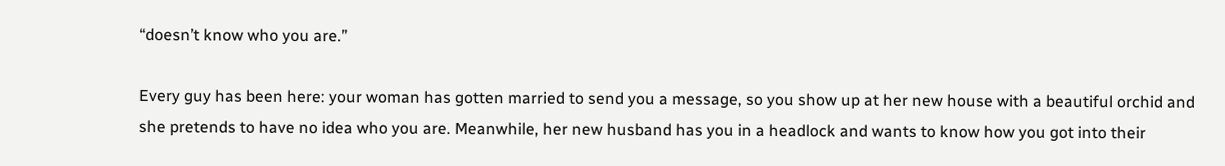“doesn’t know who you are.”

Every guy has been here: your woman has gotten married to send you a message, so you show up at her new house with a beautiful orchid and she pretends to have no idea who you are. Meanwhile, her new husband has you in a headlock and wants to know how you got into their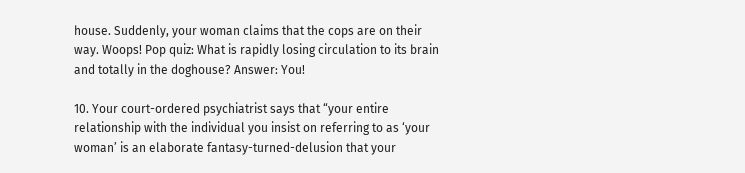house. Suddenly, your woman claims that the cops are on their way. Woops! Pop quiz: What is rapidly losing circulation to its brain and totally in the doghouse? Answer: You!

10. Your court-ordered psychiatrist says that “your entire relationship with the individual you insist on referring to as ‘your woman’ is an elaborate fantasy-turned-delusion that your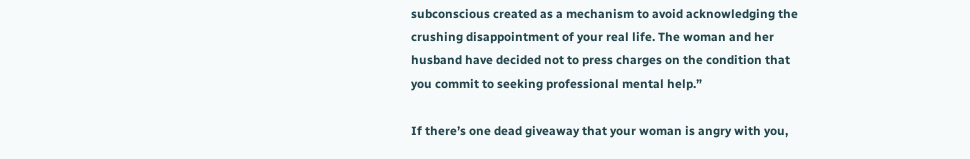subconscious created as a mechanism to avoid acknowledging the crushing disappointment of your real life. The woman and her husband have decided not to press charges on the condition that you commit to seeking professional mental help.”

If there’s one dead giveaway that your woman is angry with you,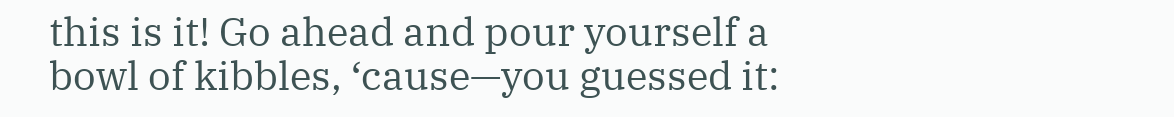this is it! Go ahead and pour yourself a bowl of kibbles, ‘cause—you guessed it: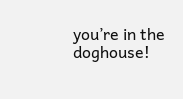you’re in the doghouse!